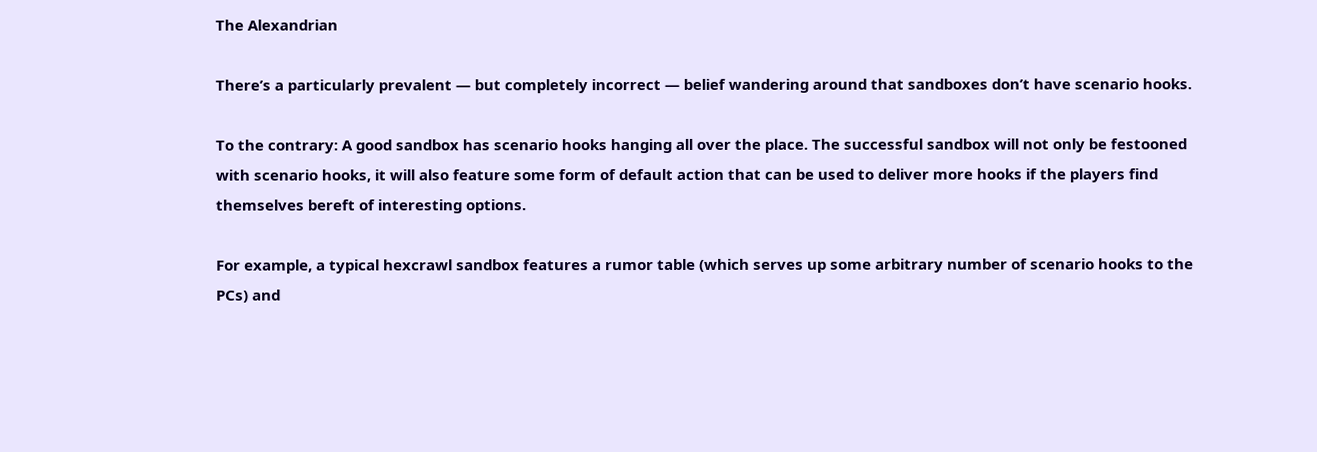The Alexandrian

There’s a particularly prevalent — but completely incorrect — belief wandering around that sandboxes don’t have scenario hooks.

To the contrary: A good sandbox has scenario hooks hanging all over the place. The successful sandbox will not only be festooned with scenario hooks, it will also feature some form of default action that can be used to deliver more hooks if the players find themselves bereft of interesting options.

For example, a typical hexcrawl sandbox features a rumor table (which serves up some arbitrary number of scenario hooks to the PCs) and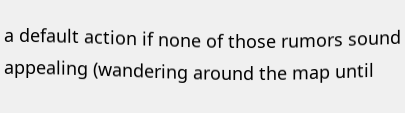a default action if none of those rumors sound appealing (wandering around the map until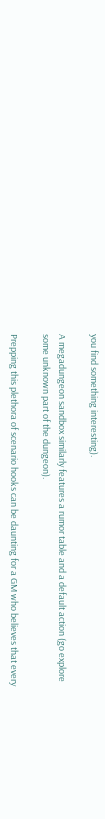you find something interesting).

A megadungeon sandbox similarly features a rumor table and a default action (go explore some unknown part of the dungeon).

Prepping this plethora of scenario hooks can be daunting for a GM who believes that every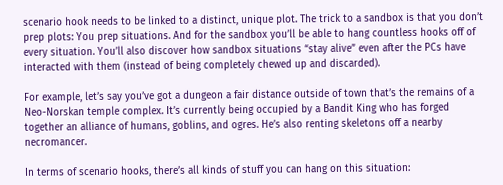scenario hook needs to be linked to a distinct, unique plot. The trick to a sandbox is that you don’t prep plots: You prep situations. And for the sandbox you’ll be able to hang countless hooks off of every situation. You’ll also discover how sandbox situations “stay alive” even after the PCs have interacted with them (instead of being completely chewed up and discarded).

For example, let’s say you’ve got a dungeon a fair distance outside of town that’s the remains of a Neo-Norskan temple complex. It’s currently being occupied by a Bandit King who has forged together an alliance of humans, goblins, and ogres. He’s also renting skeletons off a nearby necromancer.

In terms of scenario hooks, there’s all kinds of stuff you can hang on this situation: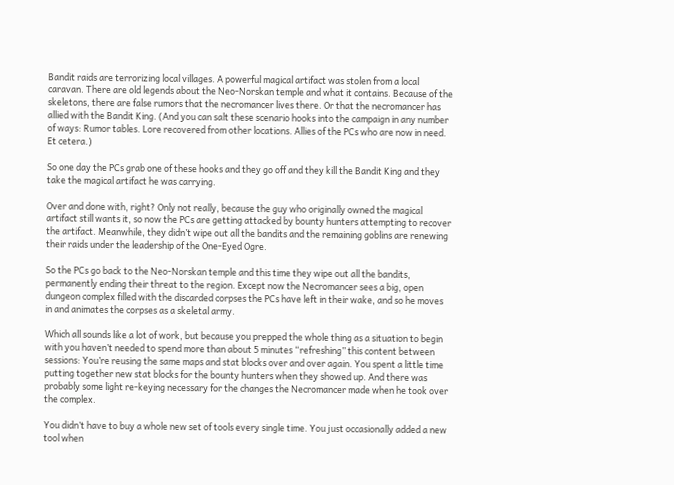Bandit raids are terrorizing local villages. A powerful magical artifact was stolen from a local caravan. There are old legends about the Neo-Norskan temple and what it contains. Because of the skeletons, there are false rumors that the necromancer lives there. Or that the necromancer has allied with the Bandit King. (And you can salt these scenario hooks into the campaign in any number of ways: Rumor tables. Lore recovered from other locations. Allies of the PCs who are now in need. Et cetera.)

So one day the PCs grab one of these hooks and they go off and they kill the Bandit King and they take the magical artifact he was carrying.

Over and done with, right? Only not really, because the guy who originally owned the magical artifact still wants it, so now the PCs are getting attacked by bounty hunters attempting to recover the artifact. Meanwhile, they didn’t wipe out all the bandits and the remaining goblins are renewing their raids under the leadership of the One-Eyed Ogre.

So the PCs go back to the Neo-Norskan temple and this time they wipe out all the bandits, permanently ending their threat to the region. Except now the Necromancer sees a big, open dungeon complex filled with the discarded corpses the PCs have left in their wake, and so he moves in and animates the corpses as a skeletal army.

Which all sounds like a lot of work, but because you prepped the whole thing as a situation to begin with you haven’t needed to spend more than about 5 minutes “refreshing” this content between sessions: You’re reusing the same maps and stat blocks over and over again. You spent a little time putting together new stat blocks for the bounty hunters when they showed up. And there was probably some light re-keying necessary for the changes the Necromancer made when he took over the complex.

You didn’t have to buy a whole new set of tools every single time. You just occasionally added a new tool when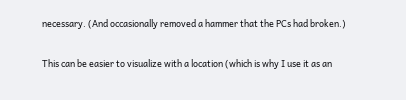necessary. (And occasionally removed a hammer that the PCs had broken.)

This can be easier to visualize with a location (which is why I use it as an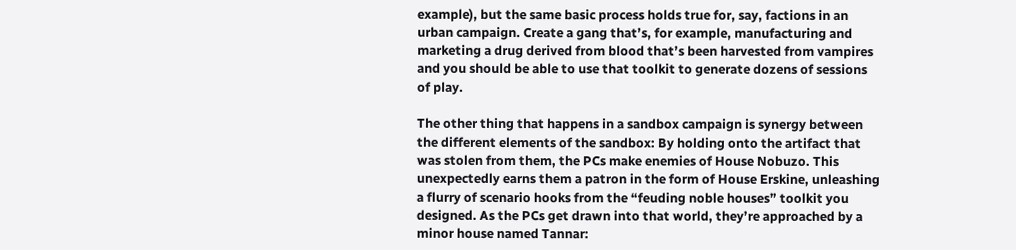example), but the same basic process holds true for, say, factions in an urban campaign. Create a gang that’s, for example, manufacturing and marketing a drug derived from blood that’s been harvested from vampires and you should be able to use that toolkit to generate dozens of sessions of play.

The other thing that happens in a sandbox campaign is synergy between the different elements of the sandbox: By holding onto the artifact that was stolen from them, the PCs make enemies of House Nobuzo. This unexpectedly earns them a patron in the form of House Erskine, unleashing a flurry of scenario hooks from the “feuding noble houses” toolkit you designed. As the PCs get drawn into that world, they’re approached by a minor house named Tannar: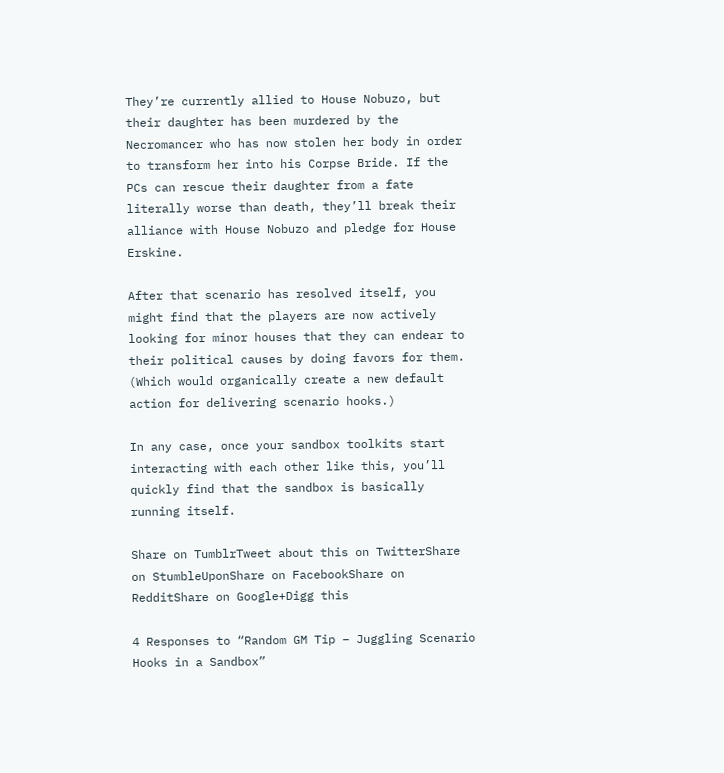They’re currently allied to House Nobuzo, but their daughter has been murdered by the Necromancer who has now stolen her body in order to transform her into his Corpse Bride. If the PCs can rescue their daughter from a fate literally worse than death, they’ll break their alliance with House Nobuzo and pledge for House Erskine.

After that scenario has resolved itself, you might find that the players are now actively looking for minor houses that they can endear to their political causes by doing favors for them. (Which would organically create a new default action for delivering scenario hooks.)

In any case, once your sandbox toolkits start interacting with each other like this, you’ll quickly find that the sandbox is basically running itself.

Share on TumblrTweet about this on TwitterShare on StumbleUponShare on FacebookShare on RedditShare on Google+Digg this

4 Responses to “Random GM Tip – Juggling Scenario Hooks in a Sandbox”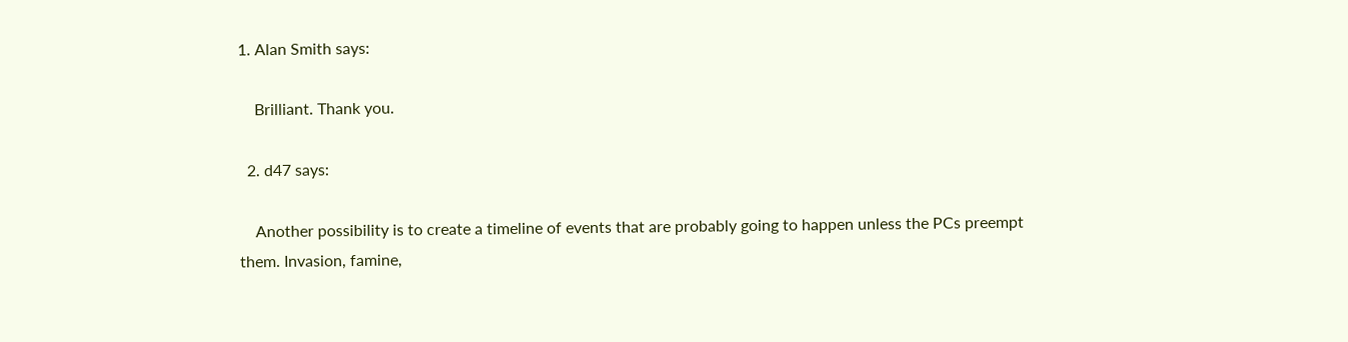1. Alan Smith says:

    Brilliant. Thank you.

  2. d47 says:

    Another possibility is to create a timeline of events that are probably going to happen unless the PCs preempt them. Invasion, famine,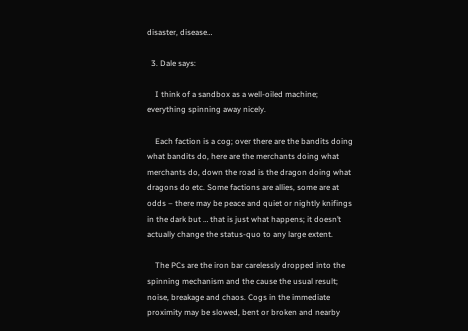disaster, disease…

  3. Dale says:

    I think of a sandbox as a well-oiled machine; everything spinning away nicely.

    Each faction is a cog; over there are the bandits doing what bandits do, here are the merchants doing what merchants do, down the road is the dragon doing what dragons do etc. Some factions are allies, some are at odds – there may be peace and quiet or nightly knifings in the dark but … that is just what happens; it doesn’t actually change the status-quo to any large extent.

    The PCs are the iron bar carelessly dropped into the spinning mechanism and the cause the usual result; noise, breakage and chaos. Cogs in the immediate proximity may be slowed, bent or broken and nearby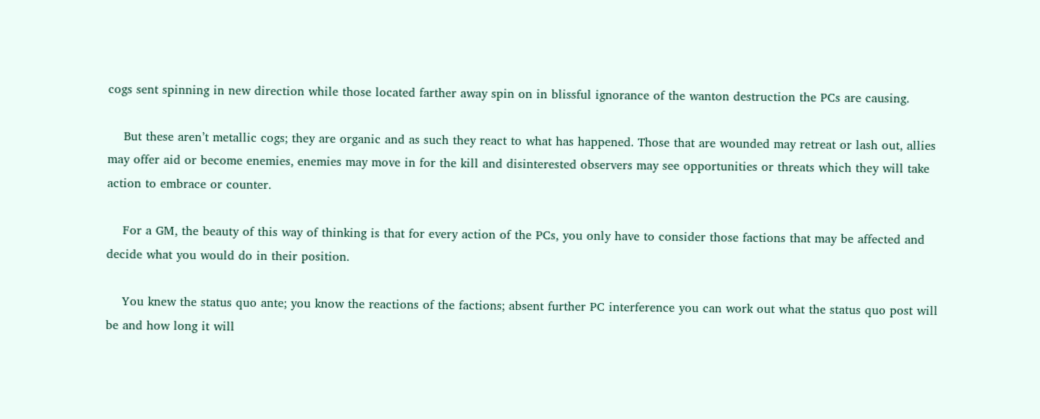cogs sent spinning in new direction while those located farther away spin on in blissful ignorance of the wanton destruction the PCs are causing.

    But these aren’t metallic cogs; they are organic and as such they react to what has happened. Those that are wounded may retreat or lash out, allies may offer aid or become enemies, enemies may move in for the kill and disinterested observers may see opportunities or threats which they will take action to embrace or counter.

    For a GM, the beauty of this way of thinking is that for every action of the PCs, you only have to consider those factions that may be affected and decide what you would do in their position.

    You knew the status quo ante; you know the reactions of the factions; absent further PC interference you can work out what the status quo post will be and how long it will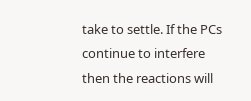take to settle. If the PCs continue to interfere then the reactions will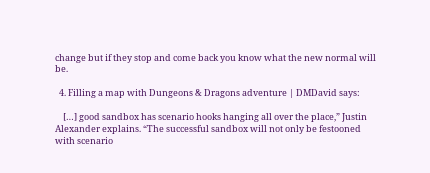change but if they stop and come back you know what the new normal will be.

  4. Filling a map with Dungeons & Dragons adventure | DMDavid says:

    […] good sandbox has scenario hooks hanging all over the place,” Justin Alexander explains. “The successful sandbox will not only be festooned with scenario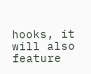hooks, it will also feature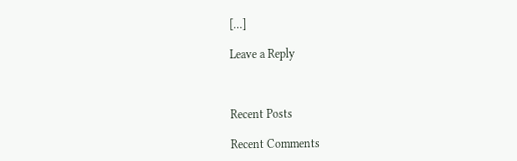[…]

Leave a Reply



Recent Posts

Recent Comments